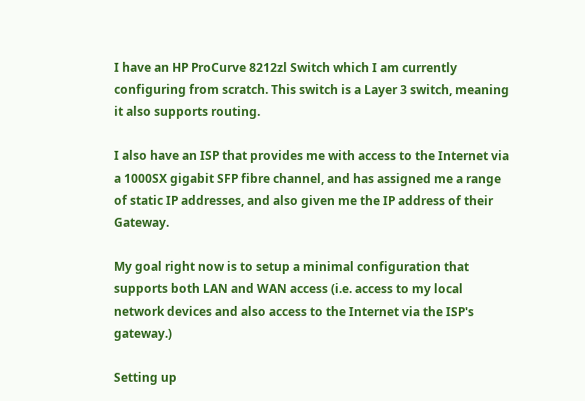I have an HP ProCurve 8212zl Switch which I am currently configuring from scratch. This switch is a Layer 3 switch, meaning it also supports routing.

I also have an ISP that provides me with access to the Internet via a 1000SX gigabit SFP fibre channel, and has assigned me a range of static IP addresses, and also given me the IP address of their Gateway.

My goal right now is to setup a minimal configuration that supports both LAN and WAN access (i.e. access to my local network devices and also access to the Internet via the ISP's gateway.)

Setting up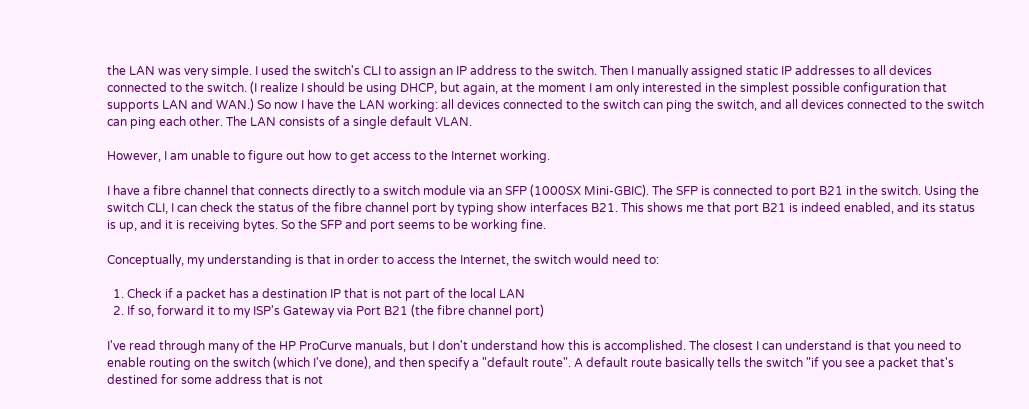the LAN was very simple. I used the switch's CLI to assign an IP address to the switch. Then I manually assigned static IP addresses to all devices connected to the switch. (I realize I should be using DHCP, but again, at the moment I am only interested in the simplest possible configuration that supports LAN and WAN.) So now I have the LAN working: all devices connected to the switch can ping the switch, and all devices connected to the switch can ping each other. The LAN consists of a single default VLAN.

However, I am unable to figure out how to get access to the Internet working.

I have a fibre channel that connects directly to a switch module via an SFP (1000SX Mini-GBIC). The SFP is connected to port B21 in the switch. Using the switch CLI, I can check the status of the fibre channel port by typing show interfaces B21. This shows me that port B21 is indeed enabled, and its status is up, and it is receiving bytes. So the SFP and port seems to be working fine.

Conceptually, my understanding is that in order to access the Internet, the switch would need to:

  1. Check if a packet has a destination IP that is not part of the local LAN
  2. If so, forward it to my ISP's Gateway via Port B21 (the fibre channel port)

I've read through many of the HP ProCurve manuals, but I don't understand how this is accomplished. The closest I can understand is that you need to enable routing on the switch (which I've done), and then specify a "default route". A default route basically tells the switch "if you see a packet that's destined for some address that is not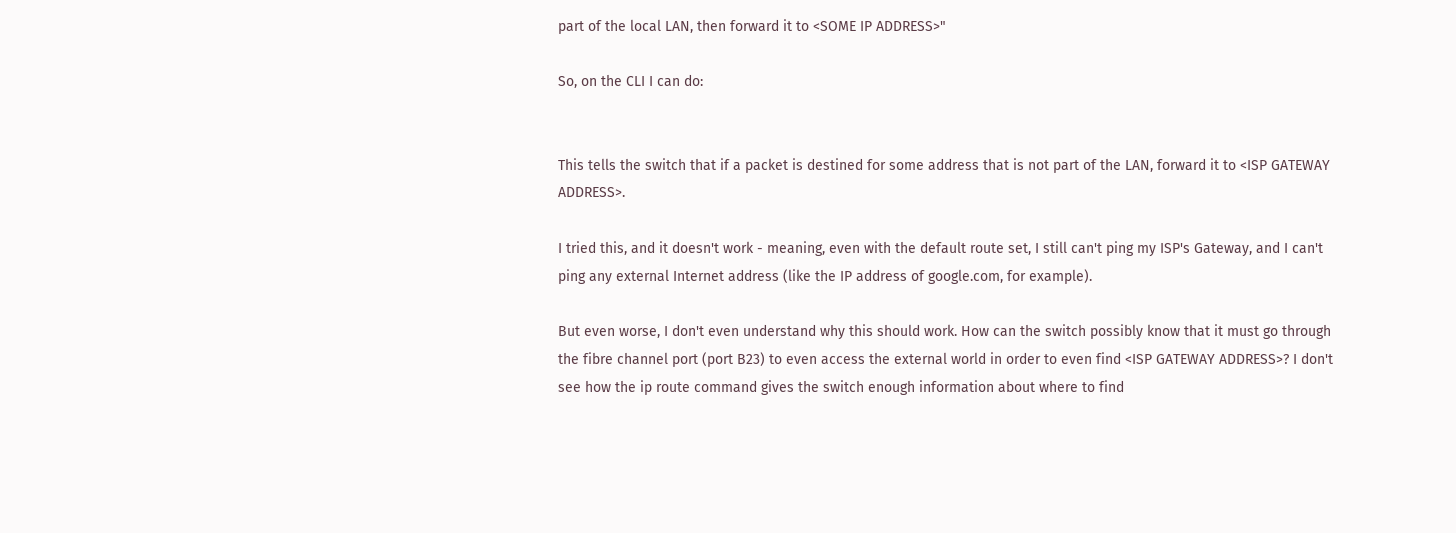part of the local LAN, then forward it to <SOME IP ADDRESS>"

So, on the CLI I can do:


This tells the switch that if a packet is destined for some address that is not part of the LAN, forward it to <ISP GATEWAY ADDRESS>.

I tried this, and it doesn't work - meaning, even with the default route set, I still can't ping my ISP's Gateway, and I can't ping any external Internet address (like the IP address of google.com, for example).

But even worse, I don't even understand why this should work. How can the switch possibly know that it must go through the fibre channel port (port B23) to even access the external world in order to even find <ISP GATEWAY ADDRESS>? I don't see how the ip route command gives the switch enough information about where to find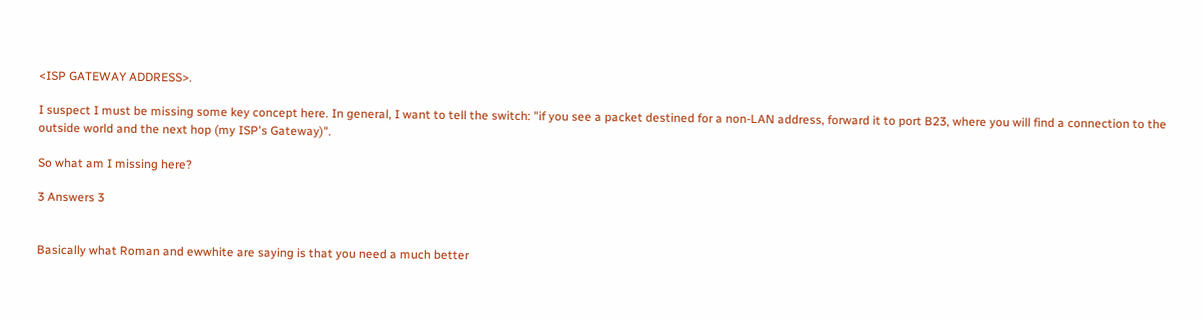<ISP GATEWAY ADDRESS>.

I suspect I must be missing some key concept here. In general, I want to tell the switch: "if you see a packet destined for a non-LAN address, forward it to port B23, where you will find a connection to the outside world and the next hop (my ISP's Gateway)".

So what am I missing here?

3 Answers 3


Basically what Roman and ewwhite are saying is that you need a much better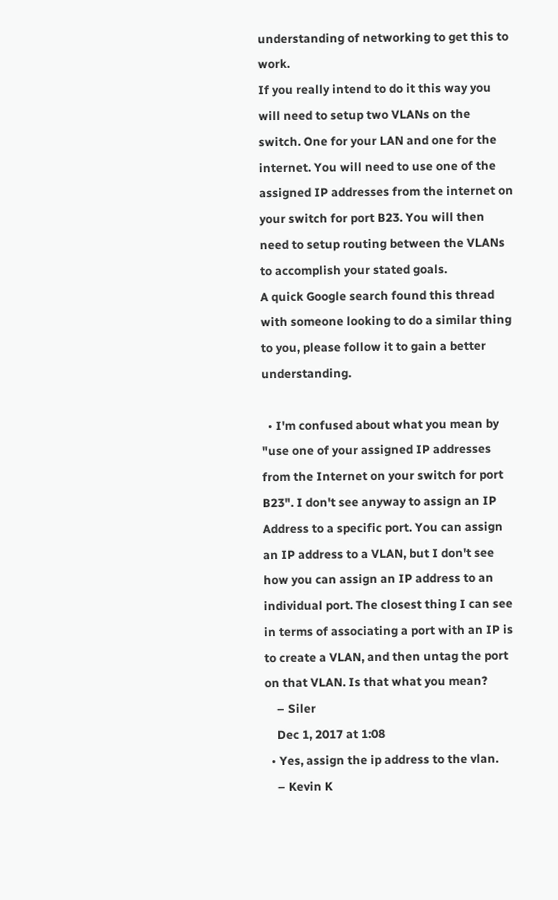understanding of networking to get this to work.
If you really intend to do it this way you will need to setup two VLANs on the switch. One for your LAN and one for the internet. You will need to use one of the assigned IP addresses from the internet on your switch for port B23. You will then need to setup routing between the VLANs to accomplish your stated goals.
A quick Google search found this thread with someone looking to do a similar thing to you, please follow it to gain a better understanding.

  • I'm confused about what you mean by "use one of your assigned IP addresses from the Internet on your switch for port B23". I don't see anyway to assign an IP Address to a specific port. You can assign an IP address to a VLAN, but I don't see how you can assign an IP address to an individual port. The closest thing I can see in terms of associating a port with an IP is to create a VLAN, and then untag the port on that VLAN. Is that what you mean?
    – Siler
    Dec 1, 2017 at 1:08
  • Yes, assign the ip address to the vlan.
    – Kevin K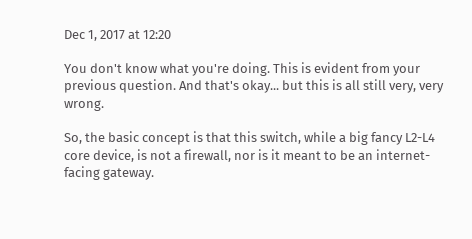Dec 1, 2017 at 12:20

You don't know what you're doing. This is evident from your previous question. And that's okay... but this is all still very, very wrong.

So, the basic concept is that this switch, while a big fancy L2-L4 core device, is not a firewall, nor is it meant to be an internet-facing gateway.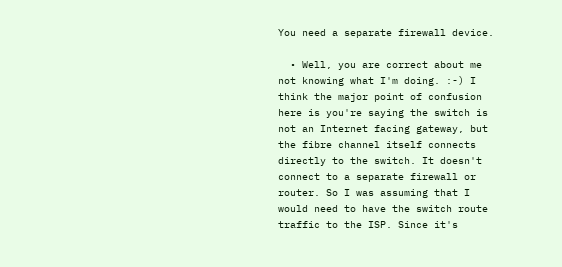You need a separate firewall device.

  • Well, you are correct about me not knowing what I'm doing. :-) I think the major point of confusion here is you're saying the switch is not an Internet facing gateway, but the fibre channel itself connects directly to the switch. It doesn't connect to a separate firewall or router. So I was assuming that I would need to have the switch route traffic to the ISP. Since it's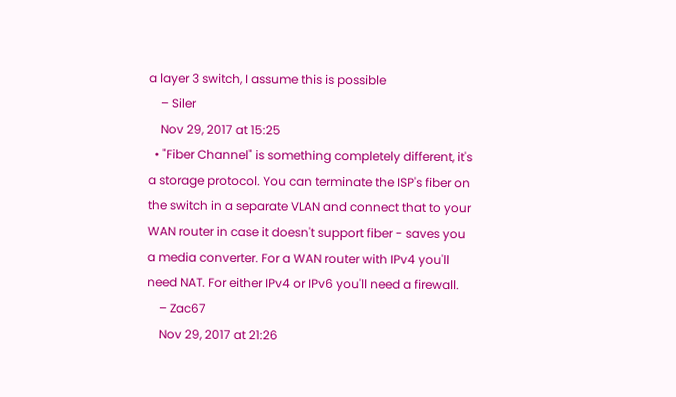a layer 3 switch, I assume this is possible
    – Siler
    Nov 29, 2017 at 15:25
  • "Fiber Channel" is something completely different, it's a storage protocol. You can terminate the ISP's fiber on the switch in a separate VLAN and connect that to your WAN router in case it doesn't support fiber - saves you a media converter. For a WAN router with IPv4 you'll need NAT. For either IPv4 or IPv6 you'll need a firewall.
    – Zac67
    Nov 29, 2017 at 21:26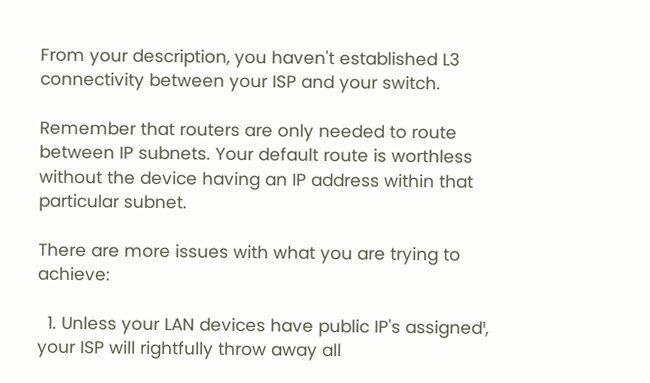From your description, you haven't established L3 connectivity between your ISP and your switch.

Remember that routers are only needed to route between IP subnets. Your default route is worthless without the device having an IP address within that particular subnet.

There are more issues with what you are trying to achieve:

  1. Unless your LAN devices have public IP's assigned¹, your ISP will rightfully throw away all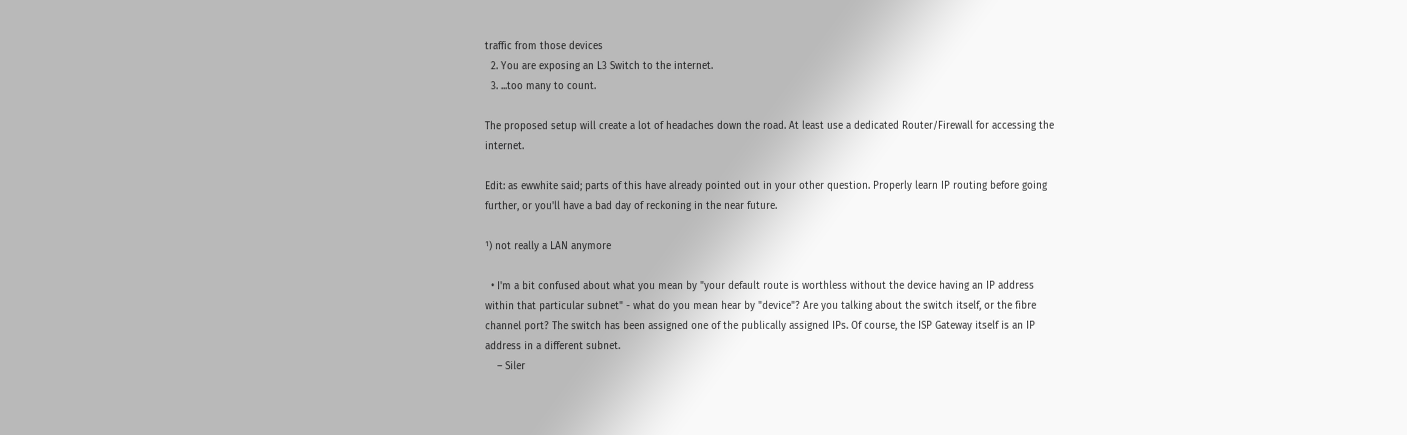traffic from those devices
  2. You are exposing an L3 Switch to the internet.
  3. ...too many to count.

The proposed setup will create a lot of headaches down the road. At least use a dedicated Router/Firewall for accessing the internet.

Edit: as ewwhite said; parts of this have already pointed out in your other question. Properly learn IP routing before going further, or you'll have a bad day of reckoning in the near future.

¹) not really a LAN anymore

  • I'm a bit confused about what you mean by "your default route is worthless without the device having an IP address within that particular subnet" - what do you mean hear by "device"? Are you talking about the switch itself, or the fibre channel port? The switch has been assigned one of the publically assigned IPs. Of course, the ISP Gateway itself is an IP address in a different subnet.
    – Siler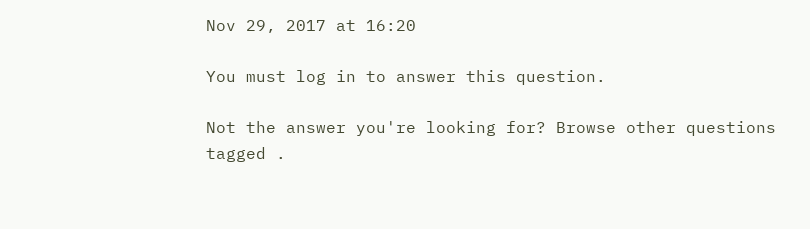Nov 29, 2017 at 16:20

You must log in to answer this question.

Not the answer you're looking for? Browse other questions tagged .